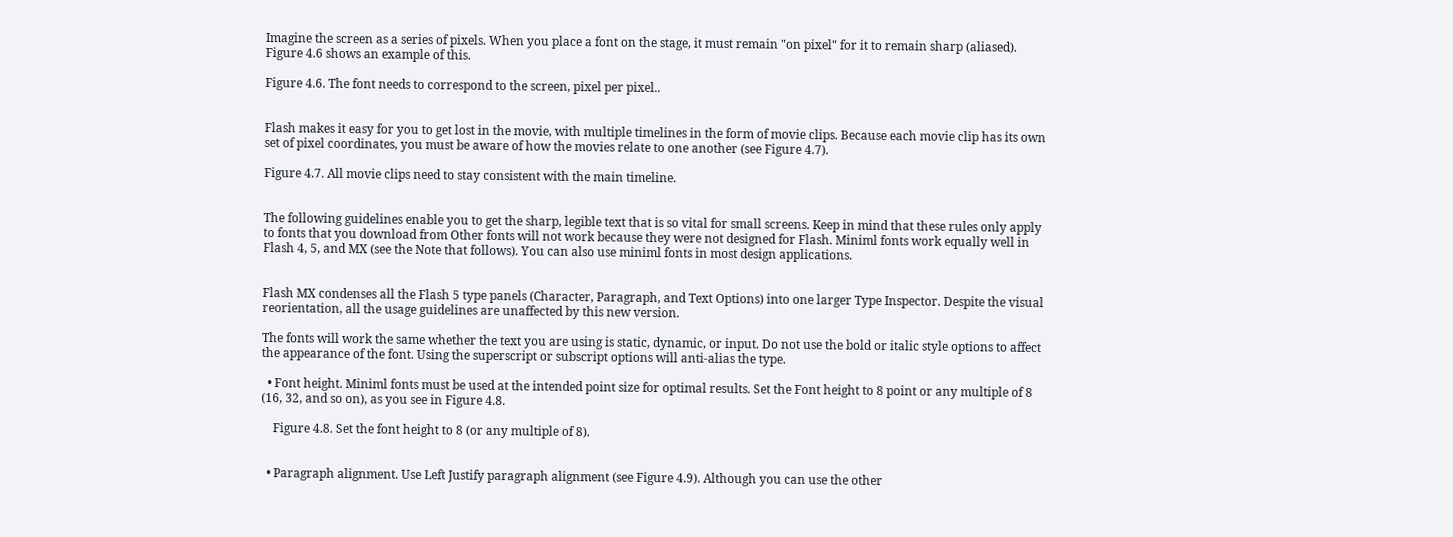Imagine the screen as a series of pixels. When you place a font on the stage, it must remain "on pixel" for it to remain sharp (aliased). Figure 4.6 shows an example of this.

Figure 4.6. The font needs to correspond to the screen, pixel per pixel..


Flash makes it easy for you to get lost in the movie, with multiple timelines in the form of movie clips. Because each movie clip has its own set of pixel coordinates, you must be aware of how the movies relate to one another (see Figure 4.7).

Figure 4.7. All movie clips need to stay consistent with the main timeline.


The following guidelines enable you to get the sharp, legible text that is so vital for small screens. Keep in mind that these rules only apply to fonts that you download from Other fonts will not work because they were not designed for Flash. Miniml fonts work equally well in Flash 4, 5, and MX (see the Note that follows). You can also use miniml fonts in most design applications.


Flash MX condenses all the Flash 5 type panels (Character, Paragraph, and Text Options) into one larger Type Inspector. Despite the visual reorientation, all the usage guidelines are unaffected by this new version.

The fonts will work the same whether the text you are using is static, dynamic, or input. Do not use the bold or italic style options to affect the appearance of the font. Using the superscript or subscript options will anti-alias the type.

  • Font height. Miniml fonts must be used at the intended point size for optimal results. Set the Font height to 8 point or any multiple of 8 (16, 32, and so on), as you see in Figure 4.8.

    Figure 4.8. Set the font height to 8 (or any multiple of 8).


  • Paragraph alignment. Use Left Justify paragraph alignment (see Figure 4.9). Although you can use the other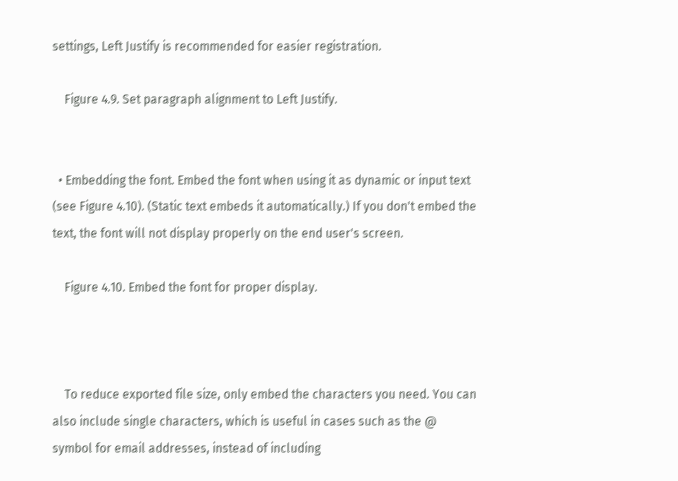settings, Left Justify is recommended for easier registration.

    Figure 4.9. Set paragraph alignment to Left Justify.


  • Embedding the font. Embed the font when using it as dynamic or input text (see Figure 4.10). (Static text embeds it automatically.) If you don't embed the text, the font will not display properly on the end user's screen.

    Figure 4.10. Embed the font for proper display.



    To reduce exported file size, only embed the characters you need. You can also include single characters, which is useful in cases such as the @ symbol for email addresses, instead of including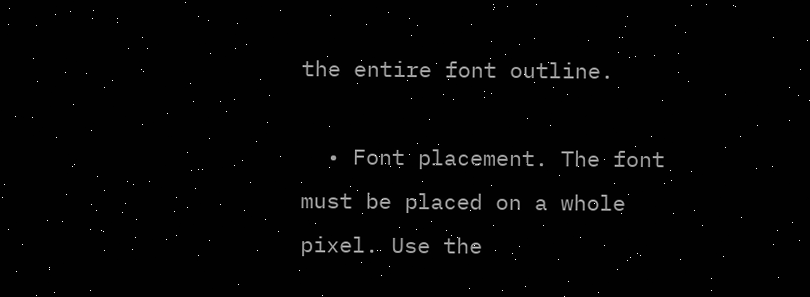the entire font outline.

  • Font placement. The font must be placed on a whole pixel. Use the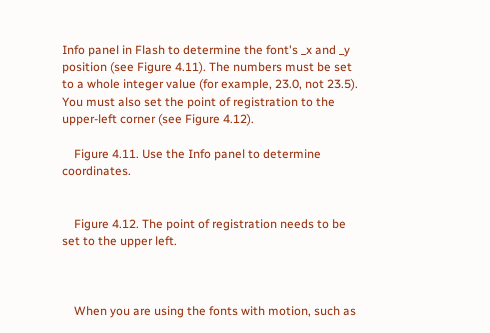Info panel in Flash to determine the font's _x and _y position (see Figure 4.11). The numbers must be set to a whole integer value (for example, 23.0, not 23.5). You must also set the point of registration to the upper-left corner (see Figure 4.12).

    Figure 4.11. Use the Info panel to determine coordinates.


    Figure 4.12. The point of registration needs to be set to the upper left.



    When you are using the fonts with motion, such as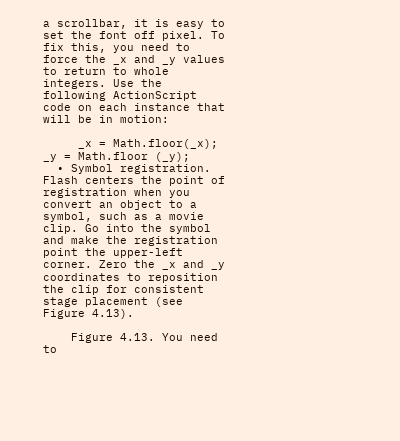a scrollbar, it is easy to set the font off pixel. To fix this, you need to force the _x and _y values to return to whole integers. Use the following ActionScript code on each instance that will be in motion:

     _x = Math.floor(_x);  _y = Math.floor (_y);
  • Symbol registration. Flash centers the point of registration when you convert an object to a symbol, such as a movie clip. Go into the symbol and make the registration point the upper-left corner. Zero the _x and _y coordinates to reposition the clip for consistent stage placement (see Figure 4.13).

    Figure 4.13. You need to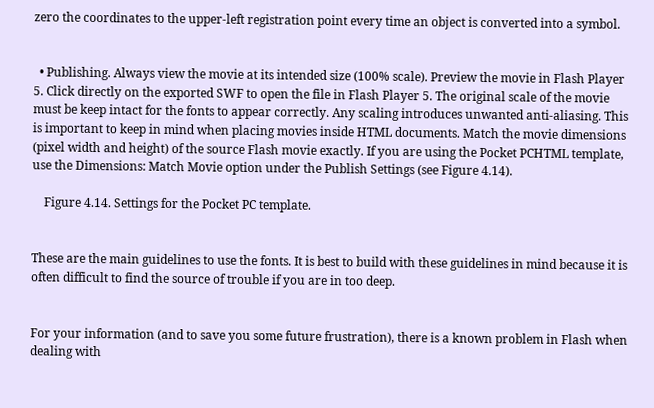zero the coordinates to the upper-left registration point every time an object is converted into a symbol.


  • Publishing. Always view the movie at its intended size (100% scale). Preview the movie in Flash Player 5. Click directly on the exported SWF to open the file in Flash Player 5. The original scale of the movie must be keep intact for the fonts to appear correctly. Any scaling introduces unwanted anti-aliasing. This is important to keep in mind when placing movies inside HTML documents. Match the movie dimensions (pixel width and height) of the source Flash movie exactly. If you are using the Pocket PCHTML template, use the Dimensions: Match Movie option under the Publish Settings (see Figure 4.14).

    Figure 4.14. Settings for the Pocket PC template.


These are the main guidelines to use the fonts. It is best to build with these guidelines in mind because it is often difficult to find the source of trouble if you are in too deep.


For your information (and to save you some future frustration), there is a known problem in Flash when dealing with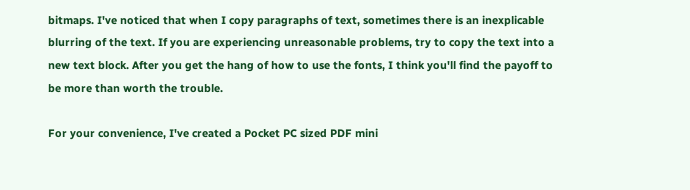bitmaps. I've noticed that when I copy paragraphs of text, sometimes there is an inexplicable blurring of the text. If you are experiencing unreasonable problems, try to copy the text into a new text block. After you get the hang of how to use the fonts, I think you'll find the payoff to be more than worth the trouble.

For your convenience, I've created a Pocket PC sized PDF mini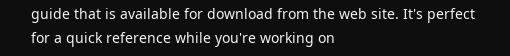guide that is available for download from the web site. It's perfect for a quick reference while you're working on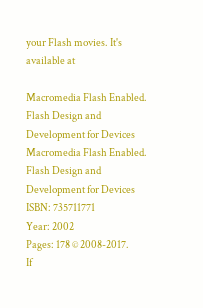your Flash movies. It's available at

Macromedia Flash Enabled. Flash Design and Development for Devices
Macromedia Flash Enabled. Flash Design and Development for Devices
ISBN: 735711771
Year: 2002
Pages: 178 © 2008-2017.
If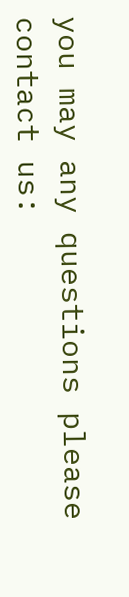you may any questions please contact us: